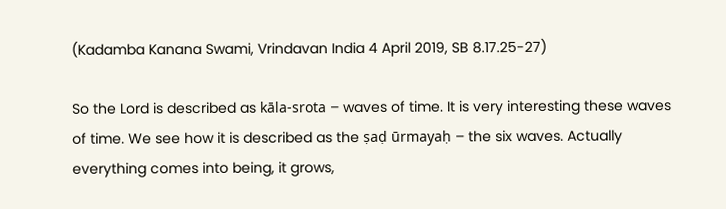(Kadamba Kanana Swami, Vrindavan India 4 April 2019, SB 8.17.25-27)

So the Lord is described as kāla-srota – waves of time. It is very interesting these waves of time. We see how it is described as the ṣaḍ ūrmayaḥ – the six waves. Actually everything comes into being, it grows,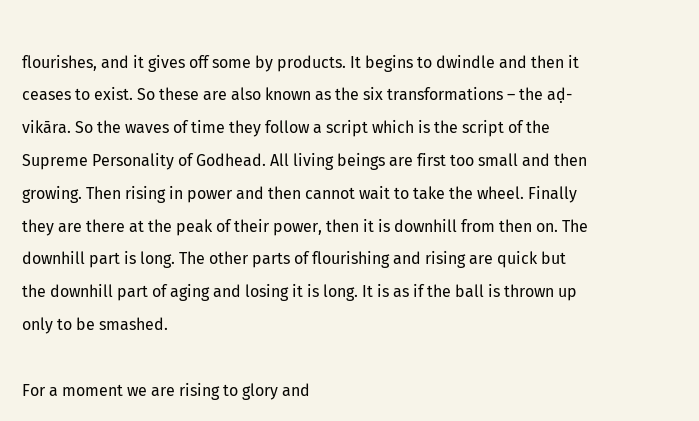flourishes, and it gives off some by products. It begins to dwindle and then it ceases to exist. So these are also known as the six transformations – the aḍ-vikāra. So the waves of time they follow a script which is the script of the Supreme Personality of Godhead. All living beings are first too small and then growing. Then rising in power and then cannot wait to take the wheel. Finally they are there at the peak of their power, then it is downhill from then on. The downhill part is long. The other parts of flourishing and rising are quick but the downhill part of aging and losing it is long. It is as if the ball is thrown up only to be smashed.

For a moment we are rising to glory and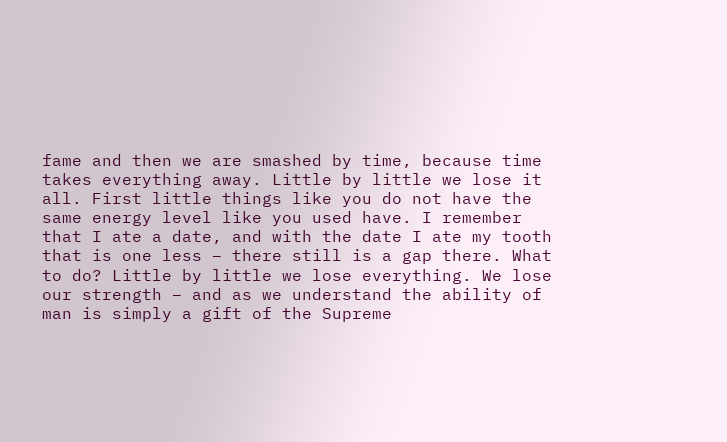fame and then we are smashed by time, because time takes everything away. Little by little we lose it all. First little things like you do not have the same energy level like you used have. I remember that I ate a date, and with the date I ate my tooth that is one less – there still is a gap there. What to do? Little by little we lose everything. We lose our strength – and as we understand the ability of man is simply a gift of the Supreme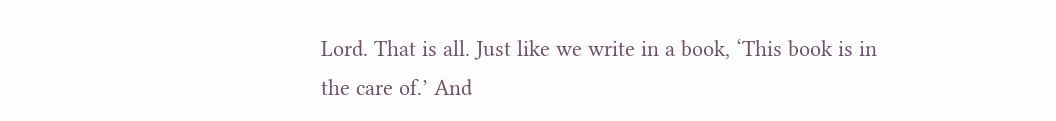Lord. That is all. Just like we write in a book, ‘This book is in the care of.’ And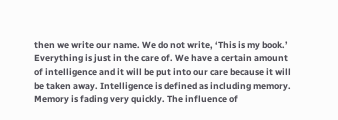then we write our name. We do not write, ‘This is my book.’ Everything is just in the care of. We have a certain amount of intelligence and it will be put into our care because it will be taken away. Intelligence is defined as including memory. Memory is fading very quickly. The influence of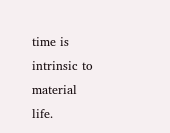time is intrinsic to material life.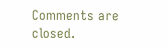Comments are closed.